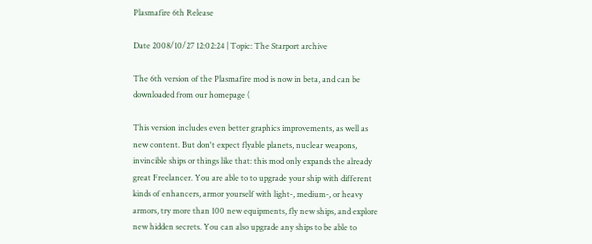Plasmafire 6th Release

Date 2008/10/27 12:02:24 | Topic: The Starport archive

The 6th version of the Plasmafire mod is now in beta, and can be downloaded from our homepage (

This version includes even better graphics improvements, as well as new content. But don't expect flyable planets, nuclear weapons, invincible ships or things like that: this mod only expands the already great Freelancer. You are able to to upgrade your ship with different kinds of enhancers, armor yourself with light-, medium-, or heavy armors, try more than 100 new equipments, fly new ships, and explore new hidden secrets. You can also upgrade any ships to be able to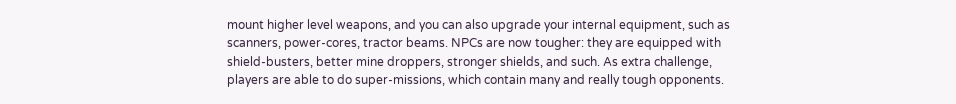mount higher level weapons, and you can also upgrade your internal equipment, such as scanners, power-cores, tractor beams. NPCs are now tougher: they are equipped with shield-busters, better mine droppers, stronger shields, and such. As extra challenge, players are able to do super-missions, which contain many and really tough opponents.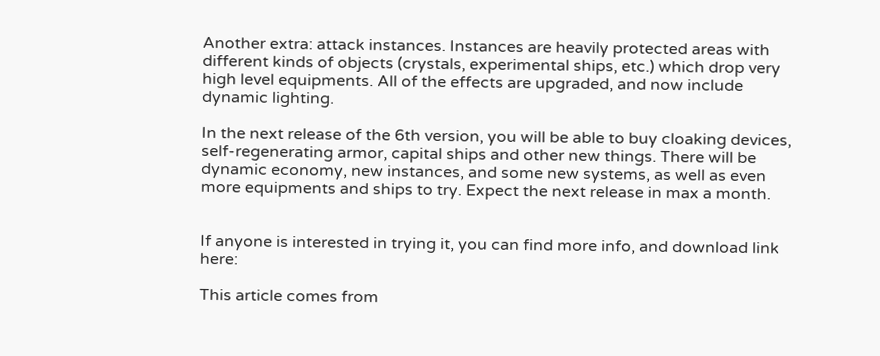Another extra: attack instances. Instances are heavily protected areas with different kinds of objects (crystals, experimental ships, etc.) which drop very high level equipments. All of the effects are upgraded, and now include dynamic lighting.

In the next release of the 6th version, you will be able to buy cloaking devices, self-regenerating armor, capital ships and other new things. There will be dynamic economy, new instances, and some new systems, as well as even more equipments and ships to try. Expect the next release in max a month.


If anyone is interested in trying it, you can find more info, and download link here:

This article comes from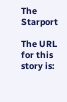The Starport

The URL for this story is: